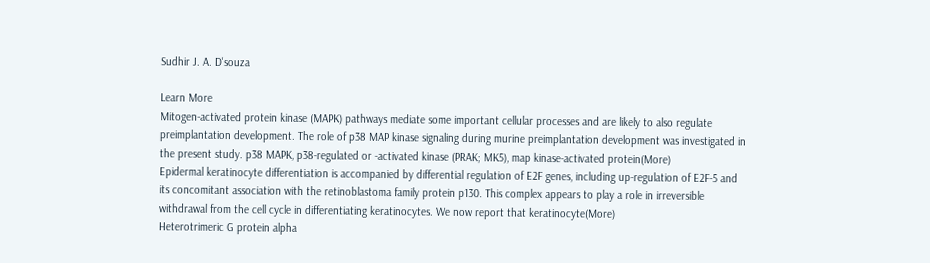Sudhir J. A. D'souza

Learn More
Mitogen-activated protein kinase (MAPK) pathways mediate some important cellular processes and are likely to also regulate preimplantation development. The role of p38 MAP kinase signaling during murine preimplantation development was investigated in the present study. p38 MAPK, p38-regulated or -activated kinase (PRAK; MK5), map kinase-activated protein(More)
Epidermal keratinocyte differentiation is accompanied by differential regulation of E2F genes, including up-regulation of E2F-5 and its concomitant association with the retinoblastoma family protein p130. This complex appears to play a role in irreversible withdrawal from the cell cycle in differentiating keratinocytes. We now report that keratinocyte(More)
Heterotrimeric G protein alpha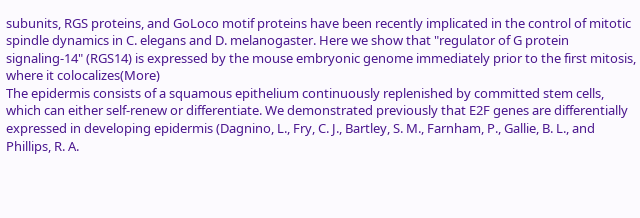subunits, RGS proteins, and GoLoco motif proteins have been recently implicated in the control of mitotic spindle dynamics in C. elegans and D. melanogaster. Here we show that "regulator of G protein signaling-14" (RGS14) is expressed by the mouse embryonic genome immediately prior to the first mitosis, where it colocalizes(More)
The epidermis consists of a squamous epithelium continuously replenished by committed stem cells, which can either self-renew or differentiate. We demonstrated previously that E2F genes are differentially expressed in developing epidermis (Dagnino, L., Fry, C. J., Bartley, S. M., Farnham, P., Gallie, B. L., and Phillips, R. A.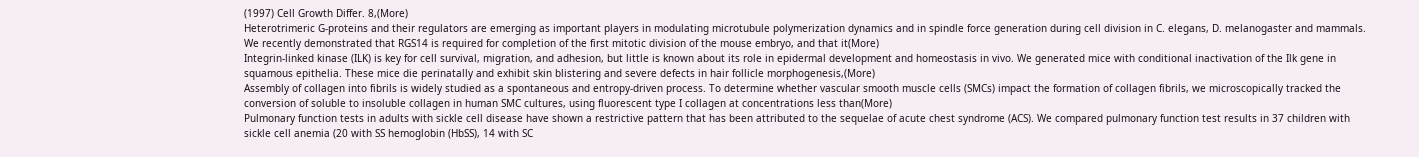(1997) Cell Growth Differ. 8,(More)
Heterotrimeric G-proteins and their regulators are emerging as important players in modulating microtubule polymerization dynamics and in spindle force generation during cell division in C. elegans, D. melanogaster and mammals. We recently demonstrated that RGS14 is required for completion of the first mitotic division of the mouse embryo, and that it(More)
Integrin-linked kinase (ILK) is key for cell survival, migration, and adhesion, but little is known about its role in epidermal development and homeostasis in vivo. We generated mice with conditional inactivation of the Ilk gene in squamous epithelia. These mice die perinatally and exhibit skin blistering and severe defects in hair follicle morphogenesis,(More)
Assembly of collagen into fibrils is widely studied as a spontaneous and entropy-driven process. To determine whether vascular smooth muscle cells (SMCs) impact the formation of collagen fibrils, we microscopically tracked the conversion of soluble to insoluble collagen in human SMC cultures, using fluorescent type I collagen at concentrations less than(More)
Pulmonary function tests in adults with sickle cell disease have shown a restrictive pattern that has been attributed to the sequelae of acute chest syndrome (ACS). We compared pulmonary function test results in 37 children with sickle cell anemia (20 with SS hemoglobin (HbSS), 14 with SC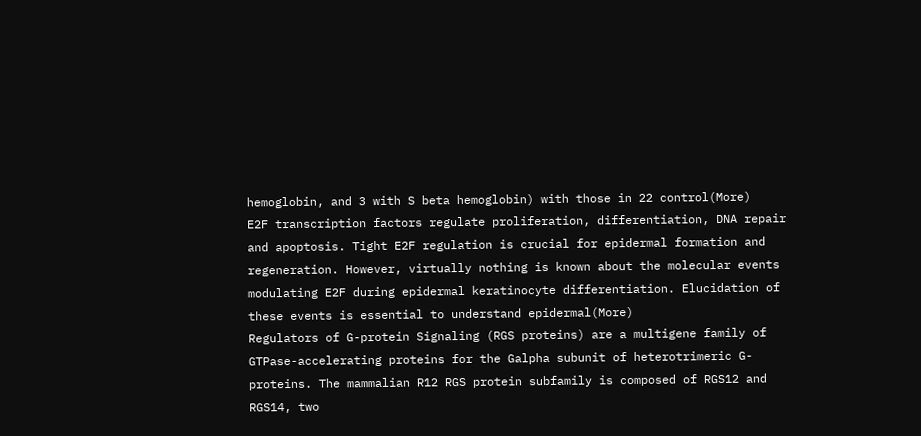hemoglobin, and 3 with S beta hemoglobin) with those in 22 control(More)
E2F transcription factors regulate proliferation, differentiation, DNA repair and apoptosis. Tight E2F regulation is crucial for epidermal formation and regeneration. However, virtually nothing is known about the molecular events modulating E2F during epidermal keratinocyte differentiation. Elucidation of these events is essential to understand epidermal(More)
Regulators of G-protein Signaling (RGS proteins) are a multigene family of GTPase-accelerating proteins for the Galpha subunit of heterotrimeric G-proteins. The mammalian R12 RGS protein subfamily is composed of RGS12 and RGS14, two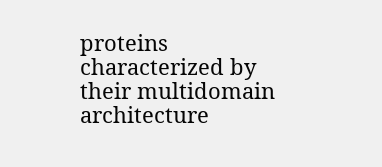proteins characterized by their multidomain architecture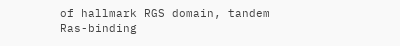of hallmark RGS domain, tandem Ras-binding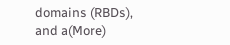domains (RBDs), and a(More)